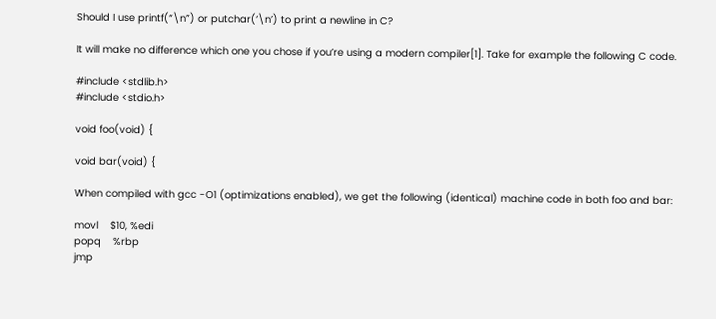Should I use printf(“\n”) or putchar(‘\n’) to print a newline in C?

It will make no difference which one you chose if you’re using a modern compiler[1]. Take for example the following C code.

#include <stdlib.h>
#include <stdio.h>

void foo(void) {

void bar(void) {

When compiled with gcc -O1 (optimizations enabled), we get the following (identical) machine code in both foo and bar:

movl    $10, %edi
popq    %rbp
jmp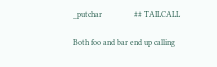_putchar                ## TAILCALL

Both foo and bar end up calling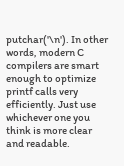putchar('\n'). In other words, modern C compilers are smart enough to optimize printf calls very efficiently. Just use whichever one you think is more clear and readable.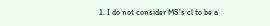1. I do not consider MS’s cl to be a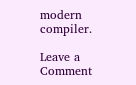modern compiler.

Leave a Comment